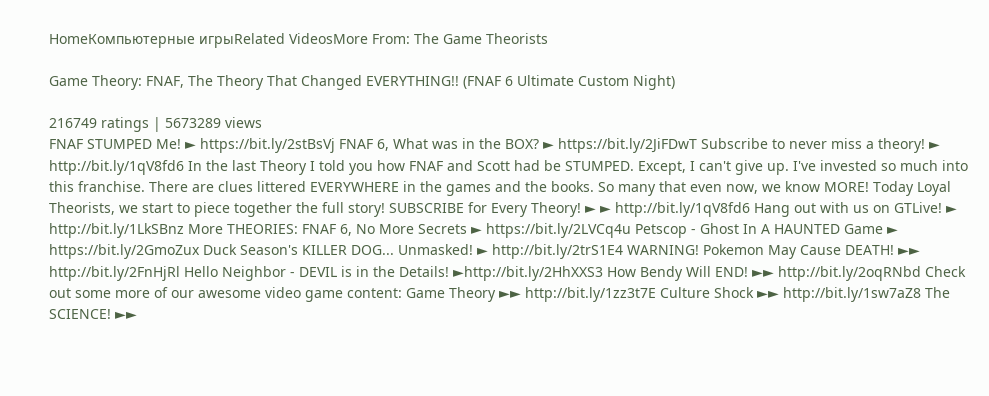HomeКомпьютерные игрыRelated VideosMore From: The Game Theorists

Game Theory: FNAF, The Theory That Changed EVERYTHING!! (FNAF 6 Ultimate Custom Night)

216749 ratings | 5673289 views
FNAF STUMPED Me! ► https://bit.ly/2stBsVj FNAF 6, What was in the BOX? ► https://bit.ly/2JiFDwT Subscribe to never miss a theory! ► http://bit.ly/1qV8fd6 In the last Theory I told you how FNAF and Scott had be STUMPED. Except, I can't give up. I've invested so much into this franchise. There are clues littered EVERYWHERE in the games and the books. So many that even now, we know MORE! Today Loyal Theorists, we start to piece together the full story! SUBSCRIBE for Every Theory! ► ► http://bit.ly/1qV8fd6 Hang out with us on GTLive! ► http://bit.ly/1LkSBnz More THEORIES: FNAF 6, No More Secrets ► https://bit.ly/2LVCq4u Petscop - Ghost In A HAUNTED Game ► https://bit.ly/2GmoZux Duck Season's KILLER DOG... Unmasked! ► http://bit.ly/2trS1E4 WARNING! Pokemon May Cause DEATH! ►► http://bit.ly/2FnHjRl Hello Neighbor - DEVIL is in the Details! ►http://bit.ly/2HhXXS3 How Bendy Will END! ►► http://bit.ly/2oqRNbd Check out some more of our awesome video game content: Game Theory ►► http://bit.ly/1zz3t7E Culture Shock ►► http://bit.ly/1sw7aZ8 The SCIENCE! ►►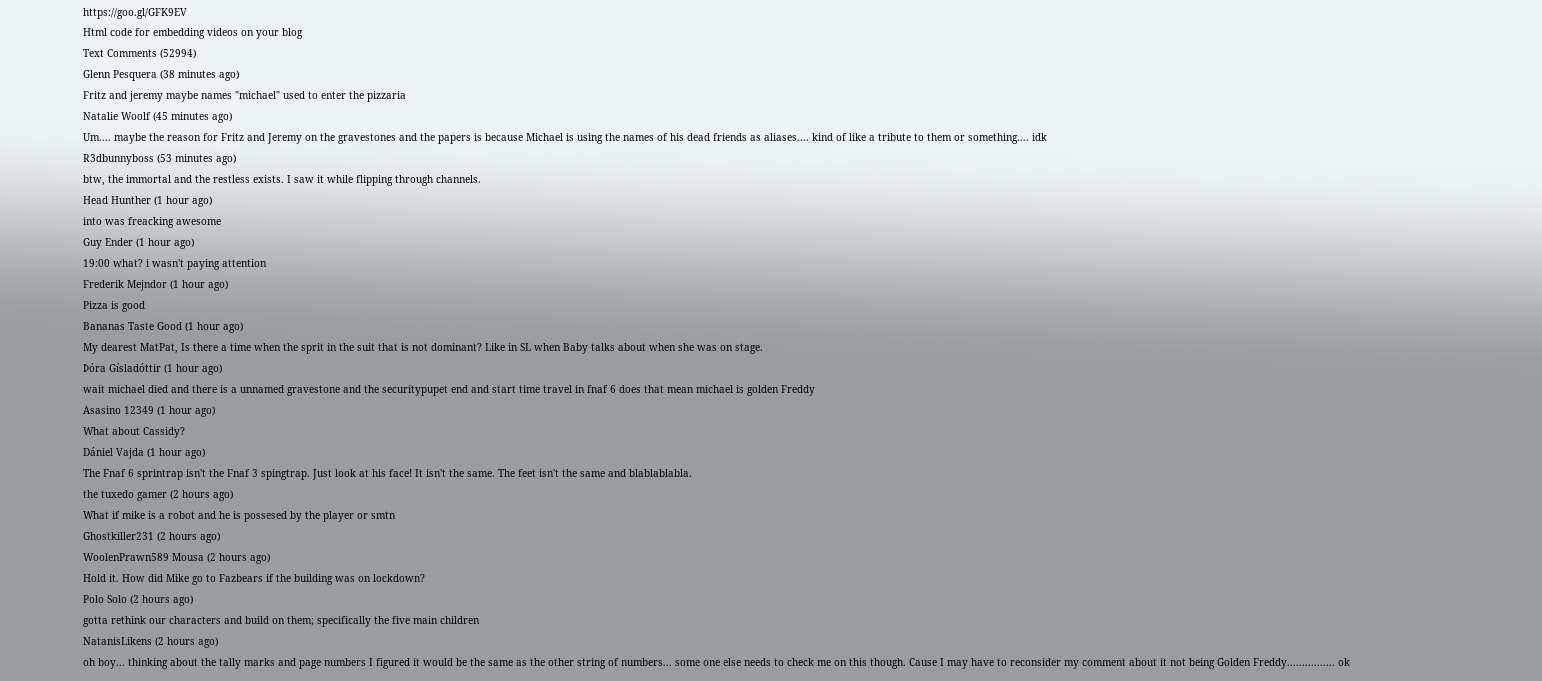https://goo.gl/GFK9EV
Html code for embedding videos on your blog
Text Comments (52994)
Glenn Pesquera (38 minutes ago)
Fritz and jeremy maybe names "michael" used to enter the pizzaria
Natalie Woolf (45 minutes ago)
Um.... maybe the reason for Fritz and Jeremy on the gravestones and the papers is because Michael is using the names of his dead friends as aliases.... kind of like a tribute to them or something.... idk
R3dbunnyboss (53 minutes ago)
btw, the immortal and the restless exists. I saw it while flipping through channels.
Head Hunther (1 hour ago)
into was freacking awesome
Guy Ender (1 hour ago)
19:00 what? i wasn't paying attention
Frederik Mejndor (1 hour ago)
Pizza is good
Bananas Taste Good (1 hour ago)
My dearest MatPat, Is there a time when the sprit in the suit that is not dominant? Like in SL when Baby talks about when she was on stage.
Þóra Gísladóttir (1 hour ago)
wait michael died and there is a unnamed gravestone and the securitypupet end and start time travel in fnaf 6 does that mean michael is golden Freddy
Asasino 12349 (1 hour ago)
What about Cassidy?
Dániel Vajda (1 hour ago)
The Fnaf 6 sprintrap isn't the Fnaf 3 spingtrap. Just look at his face! It isn't the same. The feet isn't the same and blablablabla.
the tuxedo gamer (2 hours ago)
What if mike is a robot and he is possesed by the player or smtn
Ghostkiller231 (2 hours ago)
WoolenPrawn589 Mousa (2 hours ago)
Hold it. How did Mike go to Fazbears if the building was on lockdown?
Polo Solo (2 hours ago)
gotta rethink our characters and build on them; specifically the five main children
NatanisLikens (2 hours ago)
oh boy... thinking about the tally marks and page numbers I figured it would be the same as the other string of numbers... some one else needs to check me on this though. Cause I may have to reconsider my comment about it not being Golden Freddy................ ok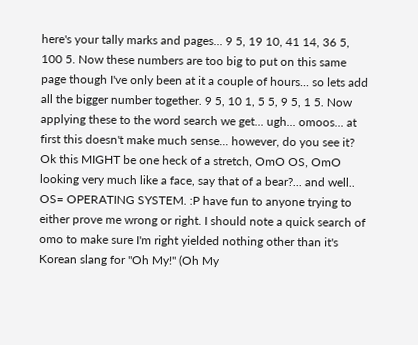here's your tally marks and pages... 9 5, 19 10, 41 14, 36 5, 100 5. Now these numbers are too big to put on this same page though I've only been at it a couple of hours... so lets add all the bigger number together. 9 5, 10 1, 5 5, 9 5, 1 5. Now applying these to the word search we get... ugh... omoos... at first this doesn't make much sense... however, do you see it? Ok this MIGHT be one heck of a stretch, OmO OS, OmO looking very much like a face, say that of a bear?... and well.. OS= OPERATING SYSTEM. :P have fun to anyone trying to either prove me wrong or right. I should note a quick search of omo to make sure I'm right yielded nothing other than it's Korean slang for "Oh My!" (Oh My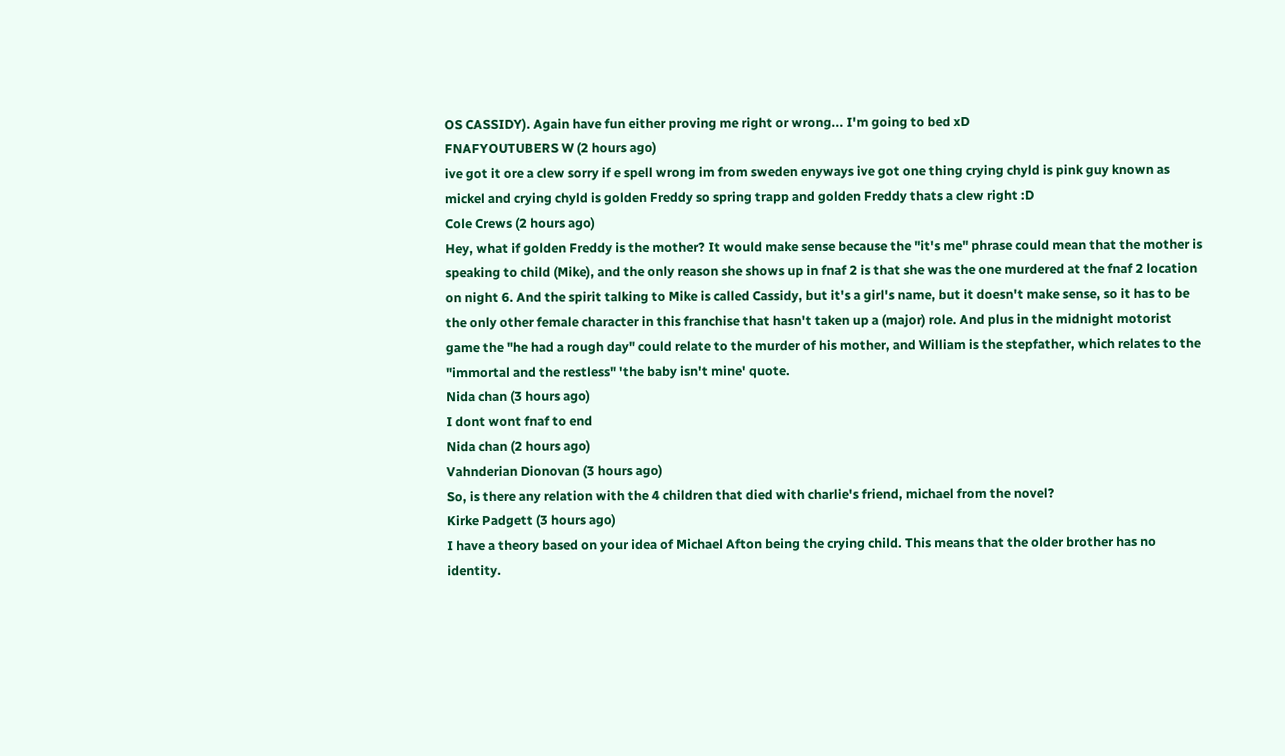OS CASSIDY). Again have fun either proving me right or wrong... I'm going to bed xD
FNAFYOUTUBERS W (2 hours ago)
ive got it ore a clew sorry if e spell wrong im from sweden enyways ive got one thing crying chyld is pink guy known as mickel and crying chyld is golden Freddy so spring trapp and golden Freddy thats a clew right :D
Cole Crews (2 hours ago)
Hey, what if golden Freddy is the mother? It would make sense because the "it's me" phrase could mean that the mother is speaking to child (Mike), and the only reason she shows up in fnaf 2 is that she was the one murdered at the fnaf 2 location on night 6. And the spirit talking to Mike is called Cassidy, but it's a girl's name, but it doesn't make sense, so it has to be the only other female character in this franchise that hasn't taken up a (major) role. And plus in the midnight motorist game the "he had a rough day" could relate to the murder of his mother, and William is the stepfather, which relates to the "immortal and the restless" 'the baby isn't mine' quote.
Nida chan (3 hours ago)
I dont wont fnaf to end
Nida chan (2 hours ago)
Vahnderian Dionovan (3 hours ago)
So, is there any relation with the 4 children that died with charlie's friend, michael from the novel?
Kirke Padgett (3 hours ago)
I have a theory based on your idea of Michael Afton being the crying child. This means that the older brother has no identity.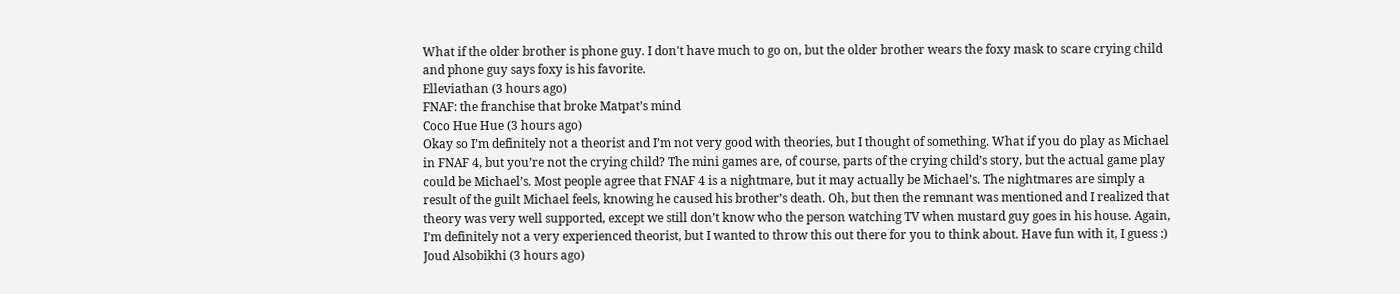What if the older brother is phone guy. I don't have much to go on, but the older brother wears the foxy mask to scare crying child and phone guy says foxy is his favorite.
Elleviathan (3 hours ago)
FNAF: the franchise that broke Matpat’s mind
Coco Hue Hue (3 hours ago)
Okay so I’m definitely not a theorist and I’m not very good with theories, but I thought of something. What if you do play as Michael in FNAF 4, but you’re not the crying child? The mini games are, of course, parts of the crying child’s story, but the actual game play could be Michael’s. Most people agree that FNAF 4 is a nightmare, but it may actually be Michael’s. The nightmares are simply a result of the guilt Michael feels, knowing he caused his brother’s death. Oh, but then the remnant was mentioned and I realized that theory was very well supported, except we still don’t know who the person watching TV when mustard guy goes in his house. Again, I’m definitely not a very experienced theorist, but I wanted to throw this out there for you to think about. Have fun with it, I guess :)
Joud Alsobikhi (3 hours ago)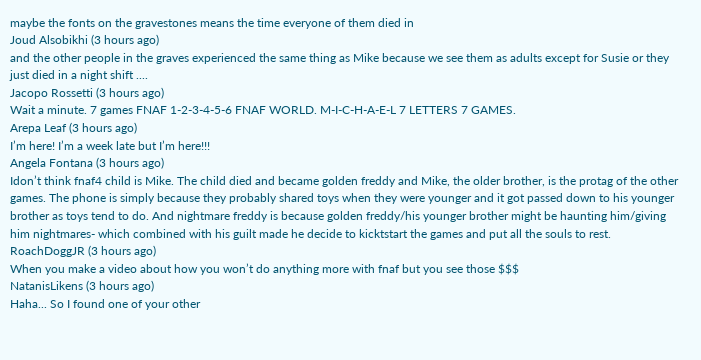maybe the fonts on the gravestones means the time everyone of them died in
Joud Alsobikhi (3 hours ago)
and the other people in the graves experienced the same thing as Mike because we see them as adults except for Susie or they just died in a night shift ....
Jacopo Rossetti (3 hours ago)
Wait a minute. 7 games FNAF 1-2-3-4-5-6 FNAF WORLD. M-I-C-H-A-E-L 7 LETTERS 7 GAMES.
Arepa Leaf (3 hours ago)
I’m here! I’m a week late but I’m here!!!
Angela Fontana (3 hours ago)
Idon’t think fnaf4 child is Mike. The child died and became golden freddy and Mike, the older brother, is the protag of the other games. The phone is simply because they probably shared toys when they were younger and it got passed down to his younger brother as toys tend to do. And nightmare freddy is because golden freddy/his younger brother might be haunting him/giving him nightmares- which combined with his guilt made he decide to kicktstart the games and put all the souls to rest.
RoachDoggJR (3 hours ago)
When you make a video about how you won’t do anything more with fnaf but you see those $$$
NatanisLikens (3 hours ago)
Haha... So I found one of your other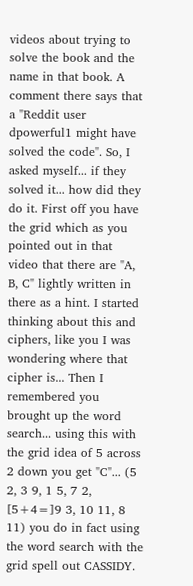videos about trying to solve the book and the name in that book. A comment there says that a "Reddit user dpowerful1 might have solved the code". So, I asked myself... if they solved it... how did they do it. First off you have the grid which as you pointed out in that video that there are "A, B, C" lightly written in there as a hint. I started thinking about this and ciphers, like you I was wondering where that cipher is... Then I remembered you brought up the word search... using this with the grid idea of 5 across 2 down you get "C"... (5 2, 3 9, 1 5, 7 2, [5+4=]9 3, 10 11, 8 11) you do in fact using the word search with the grid spell out CASSIDY.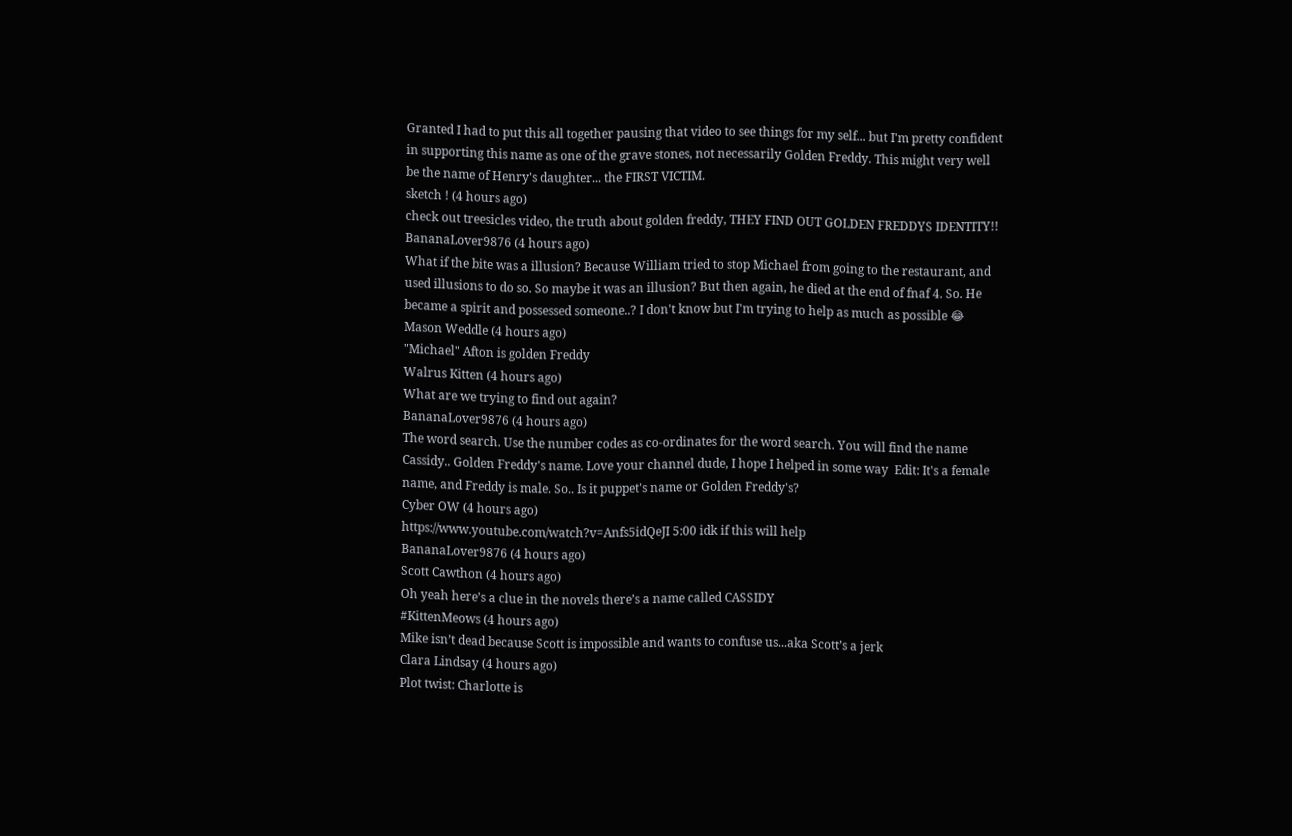Granted I had to put this all together pausing that video to see things for my self... but I'm pretty confident in supporting this name as one of the grave stones, not necessarily Golden Freddy. This might very well be the name of Henry's daughter... the FIRST VICTIM.
sketch ! (4 hours ago)
check out treesicles video, the truth about golden freddy, THEY FIND OUT GOLDEN FREDDYS IDENTITY!!
BananaLover9876 (4 hours ago)
What if the bite was a illusion? Because William tried to stop Michael from going to the restaurant, and used illusions to do so. So maybe it was an illusion? But then again, he died at the end of fnaf 4. So. He became a spirit and possessed someone..? I don't know but I'm trying to help as much as possible 😂
Mason Weddle (4 hours ago)
"Michael" Afton is golden Freddy
Walrus Kitten (4 hours ago)
What are we trying to find out again?
BananaLover9876 (4 hours ago)
The word search. Use the number codes as co-ordinates for the word search. You will find the name Cassidy.. Golden Freddy's name. Love your channel dude, I hope I helped in some way  Edit: It's a female name, and Freddy is male. So.. Is it puppet's name or Golden Freddy's?
Cyber OW (4 hours ago)
https://www.youtube.com/watch?v=Anfs5idQeJI 5:00 idk if this will help
BananaLover9876 (4 hours ago)
Scott Cawthon (4 hours ago)
Oh yeah here’s a clue in the novels there’s a name called CASSIDY
#KittenMeows (4 hours ago)
Mike isn’t dead because Scott is impossible and wants to confuse us...aka Scott’s a jerk
Clara Lindsay (4 hours ago)
Plot twist: Charlotte is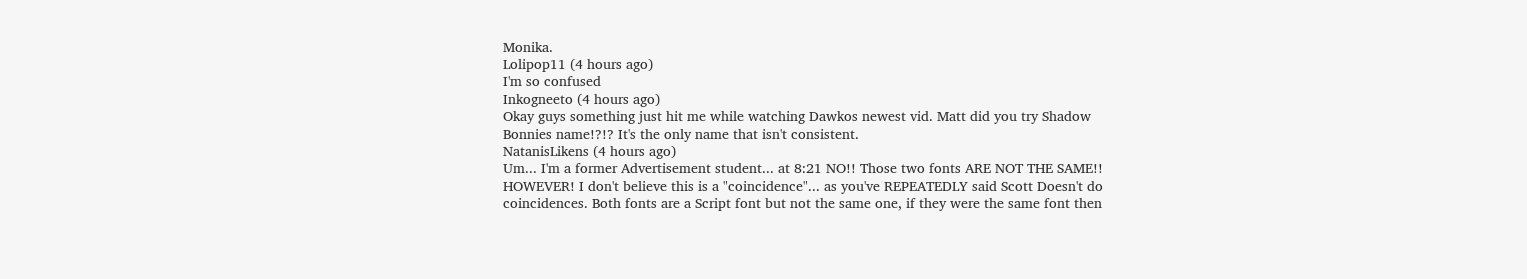Monika.
Lolipop11 (4 hours ago)
I'm so confused
Inkogneeto (4 hours ago)
Okay guys something just hit me while watching Dawkos newest vid. Matt did you try Shadow Bonnies name!?!? It's the only name that isn't consistent.
NatanisLikens (4 hours ago)
Um... I'm a former Advertisement student... at 8:21 NO!! Those two fonts ARE NOT THE SAME!! HOWEVER! I don't believe this is a "coincidence"... as you've REPEATEDLY said Scott Doesn't do coincidences. Both fonts are a Script font but not the same one, if they were the same font then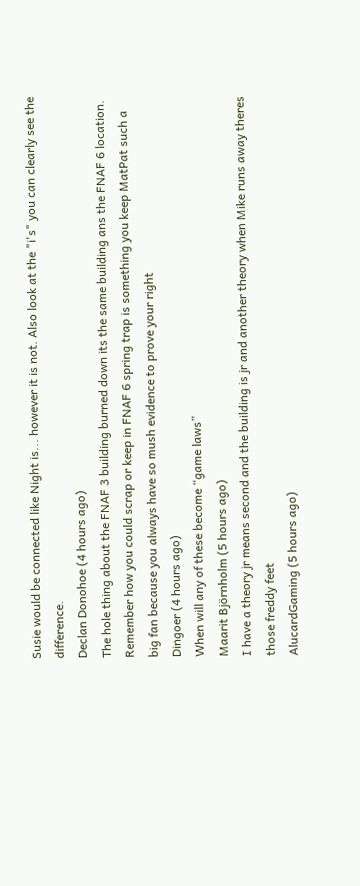Susie would be connected like Night is... however it is not. Also look at the "i's" you can clearly see the difference.
Declan Donohoe (4 hours ago)
The hole thing about the FNAF 3 building burned down its the same building ans the FNAF 6 location. Remember how you could scrap or keep in FNAF 6 spring trap is something you keep MatPat such a big fan because you always have so mush evidence to prove your right
Dingoer (4 hours ago)
When will any of these become “game laws”
Maarit Björnholm (5 hours ago)
I have a theory jr means second and the building is jr and another theory when Mike runs away theres those freddy feet
AlucardGaming (5 hours ago)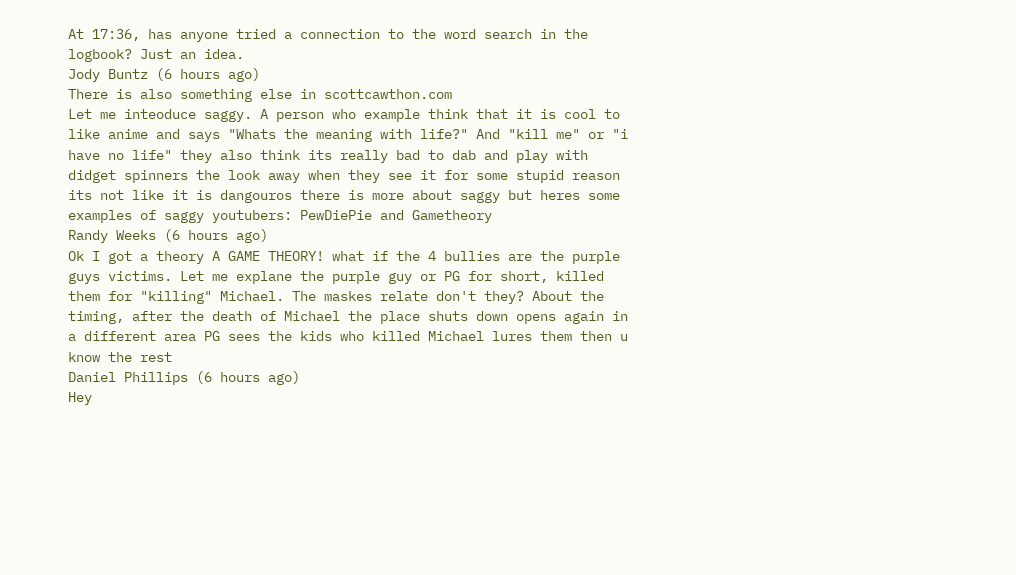At 17:36, has anyone tried a connection to the word search in the logbook? Just an idea.
Jody Buntz (6 hours ago)
There is also something else in scottcawthon.com
Let me inteoduce saggy. A person who example think that it is cool to like anime and says "Whats the meaning with life?" And "kill me" or "i have no life" they also think its really bad to dab and play with didget spinners the look away when they see it for some stupid reason its not like it is dangouros there is more about saggy but heres some examples of saggy youtubers: PewDiePie and Gametheory
Randy Weeks (6 hours ago)
Ok I got a theory A GAME THEORY! what if the 4 bullies are the purple guys victims. Let me explane the purple guy or PG for short, killed them for "killing" Michael. The maskes relate don't they? About the timing, after the death of Michael the place shuts down opens again in a different area PG sees the kids who killed Michael lures them then u know the rest
Daniel Phillips (6 hours ago)
Hey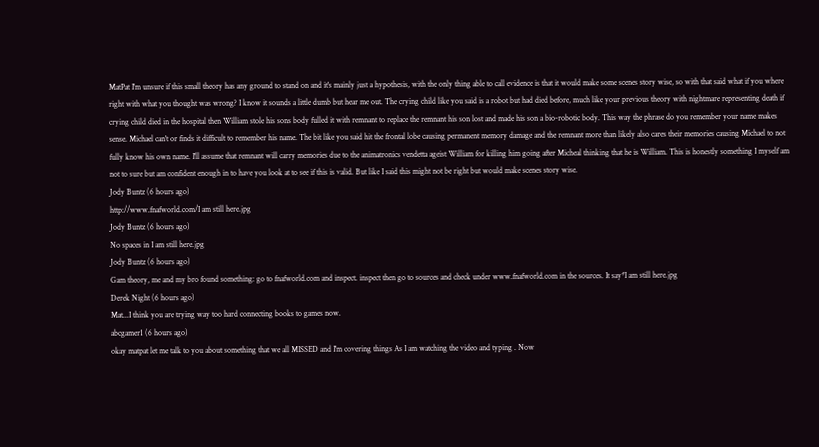MatPat I'm unsure if this small theory has any ground to stand on and it's mainly just a hypothesis, with the only thing able to call evidence is that it would make some scenes story wise, so with that said what if you where right with what you thought was wrong? I know it sounds a little dumb but hear me out. The crying child like you said is a robot but had died before, much like your previous theory with nightmare representing death if crying child died in the hospital then William stole his sons body fulled it with remnant to replace the remnant his son lost and made his son a bio-robotic body. This way the phrase do you remember your name makes sense. Michael can't or finds it difficult to remember his name. The bit like you said hit the frontal lobe causing permanent memory damage and the remnant more than likely also cares their memories causing Michael to not fully know his own name. I'll assume that remnant will carry memories due to the animatronics vendetta ageist William for killing him going after Micheal thinking that he is William. This is honestly something I myself am not to sure but am confident enough in to have you look at to see if this is valid. But like I said this might not be right but would make scenes story wise.
Jody Buntz (6 hours ago)
http://www.fnafworld.com/I am still here.jpg
Jody Buntz (6 hours ago)
No spaces in I am still here.jpg
Jody Buntz (6 hours ago)
Gam theory, me and my bro found something: go to fnafworld.com and inspect. inspect then go to sources and check under www.fnafworld.com in the sources. It say*I am still here.jpg
Derek Night (6 hours ago)
Mat...I think you are trying way too hard connecting books to games now.
abcgamer1 (6 hours ago)
okay matpat let me talk to you about something that we all MISSED and I'm covering things As I am watching the video and typing . Now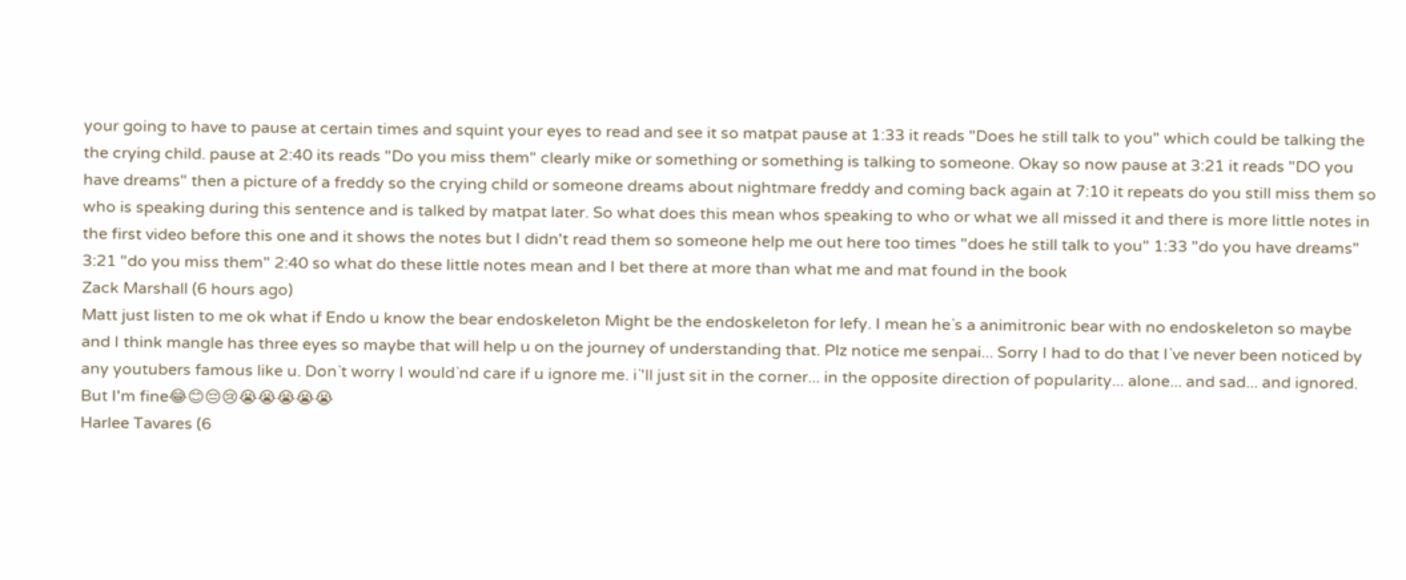your going to have to pause at certain times and squint your eyes to read and see it so matpat pause at 1:33 it reads "Does he still talk to you" which could be talking the the crying child. pause at 2:40 its reads "Do you miss them" clearly mike or something or something is talking to someone. Okay so now pause at 3:21 it reads "DO you have dreams" then a picture of a freddy so the crying child or someone dreams about nightmare freddy and coming back again at 7:10 it repeats do you still miss them so who is speaking during this sentence and is talked by matpat later. So what does this mean whos speaking to who or what we all missed it and there is more little notes in the first video before this one and it shows the notes but I didn't read them so someone help me out here too times "does he still talk to you" 1:33 "do you have dreams" 3:21 "do you miss them" 2:40 so what do these little notes mean and I bet there at more than what me and mat found in the book
Zack Marshall (6 hours ago)
Matt just listen to me ok what if Endo u know the bear endoskeleton Might be the endoskeleton for lefy. I mean he`s a animitronic bear with no endoskeleton so maybe and I think mangle has three eyes so maybe that will help u on the journey of understanding that. Plz notice me senpai... Sorry I had to do that I`ve never been noticed by any youtubers famous like u. Don`t worry I would`nd care if u ignore me. i`'ll just sit in the corner... in the opposite direction of popularity... alone... and sad... and ignored. But I'm fine😂😊😔😢😭😭😭😭😭
Harlee Tavares (6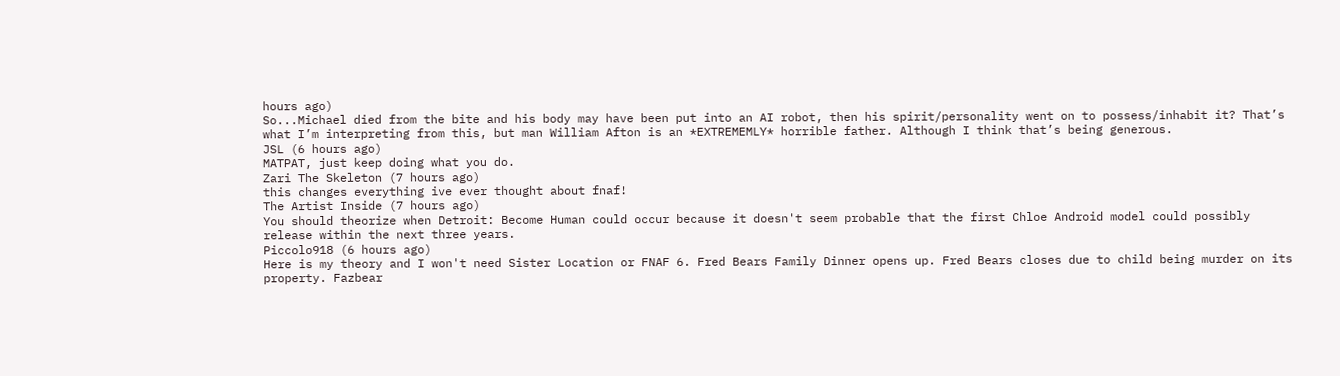hours ago)
So...Michael died from the bite and his body may have been put into an AI robot, then his spirit/personality went on to possess/inhabit it? That’s what I’m interpreting from this, but man William Afton is an *EXTREMEMLY* horrible father. Although I think that’s being generous.
JSL (6 hours ago)
MATPAT, just keep doing what you do.
Zari The Skeleton (7 hours ago)
this changes everything ive ever thought about fnaf!
The Artist Inside (7 hours ago)
You should theorize when Detroit: Become Human could occur because it doesn't seem probable that the first Chloe Android model could possibly release within the next three years.
Piccolo918 (6 hours ago)
Here is my theory and I won't need Sister Location or FNAF 6. Fred Bears Family Dinner opens up. Fred Bears closes due to child being murder on its property. Fazbear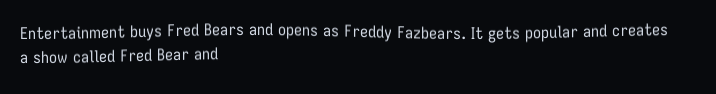Entertainment buys Fred Bears and opens as Freddy Fazbears. It gets popular and creates a show called Fred Bear and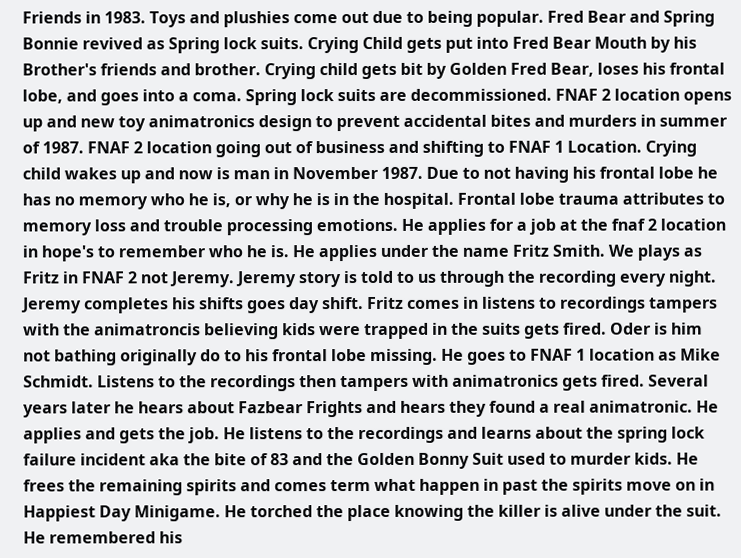Friends in 1983. Toys and plushies come out due to being popular. Fred Bear and Spring Bonnie revived as Spring lock suits. Crying Child gets put into Fred Bear Mouth by his Brother's friends and brother. Crying child gets bit by Golden Fred Bear, loses his frontal lobe, and goes into a coma. Spring lock suits are decommissioned. FNAF 2 location opens up and new toy animatronics design to prevent accidental bites and murders in summer of 1987. FNAF 2 location going out of business and shifting to FNAF 1 Location. Crying child wakes up and now is man in November 1987. Due to not having his frontal lobe he has no memory who he is, or why he is in the hospital. Frontal lobe trauma attributes to memory loss and trouble processing emotions. He applies for a job at the fnaf 2 location in hope's to remember who he is. He applies under the name Fritz Smith. We plays as Fritz in FNAF 2 not Jeremy. Jeremy story is told to us through the recording every night. Jeremy completes his shifts goes day shift. Fritz comes in listens to recordings tampers with the animatroncis believing kids were trapped in the suits gets fired. Oder is him not bathing originally do to his frontal lobe missing. He goes to FNAF 1 location as Mike Schmidt. Listens to the recordings then tampers with animatronics gets fired. Several years later he hears about Fazbear Frights and hears they found a real animatronic. He applies and gets the job. He listens to the recordings and learns about the spring lock failure incident aka the bite of 83 and the Golden Bonny Suit used to murder kids. He frees the remaining spirits and comes term what happen in past the spirits move on in Happiest Day Minigame. He torched the place knowing the killer is alive under the suit. He remembered his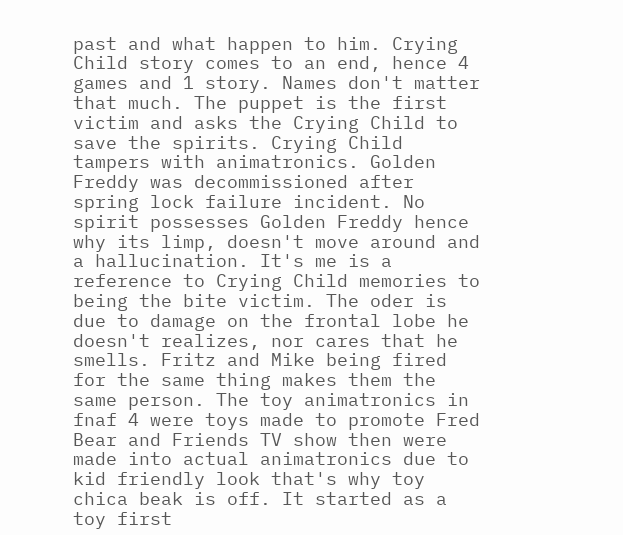past and what happen to him. Crying Child story comes to an end, hence 4 games and 1 story. Names don't matter that much. The puppet is the first victim and asks the Crying Child to save the spirits. Crying Child tampers with animatronics. Golden Freddy was decommissioned after spring lock failure incident. No spirit possesses Golden Freddy hence why its limp, doesn't move around and a hallucination. It's me is a reference to Crying Child memories to being the bite victim. The oder is due to damage on the frontal lobe he doesn't realizes, nor cares that he smells. Fritz and Mike being fired for the same thing makes them the same person. The toy animatronics in fnaf 4 were toys made to promote Fred Bear and Friends TV show then were made into actual animatronics due to kid friendly look that's why toy chica beak is off. It started as a toy first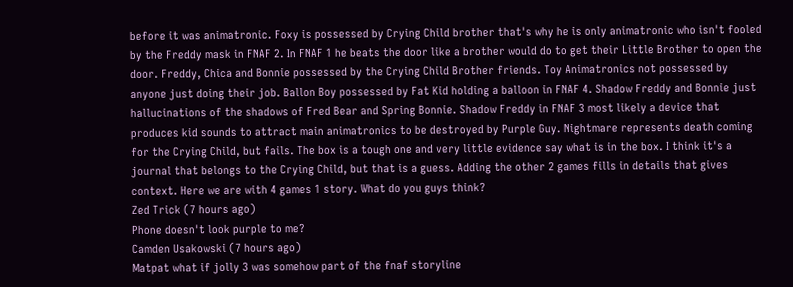before it was animatronic. Foxy is possessed by Crying Child brother that's why he is only animatronic who isn't fooled by the Freddy mask in FNAF 2. In FNAF 1 he beats the door like a brother would do to get their Little Brother to open the door. Freddy, Chica and Bonnie possessed by the Crying Child Brother friends. Toy Animatronics not possessed by anyone just doing their job. Ballon Boy possessed by Fat Kid holding a balloon in FNAF 4. Shadow Freddy and Bonnie just hallucinations of the shadows of Fred Bear and Spring Bonnie. Shadow Freddy in FNAF 3 most likely a device that produces kid sounds to attract main animatronics to be destroyed by Purple Guy. Nightmare represents death coming for the Crying Child, but fails. The box is a tough one and very little evidence say what is in the box. I think it's a journal that belongs to the Crying Child, but that is a guess. Adding the other 2 games fills in details that gives context. Here we are with 4 games 1 story. What do you guys think?
Zed Trick (7 hours ago)
Phone doesn't look purple to me?
Camden Usakowski (7 hours ago)
Matpat what if jolly 3 was somehow part of the fnaf storyline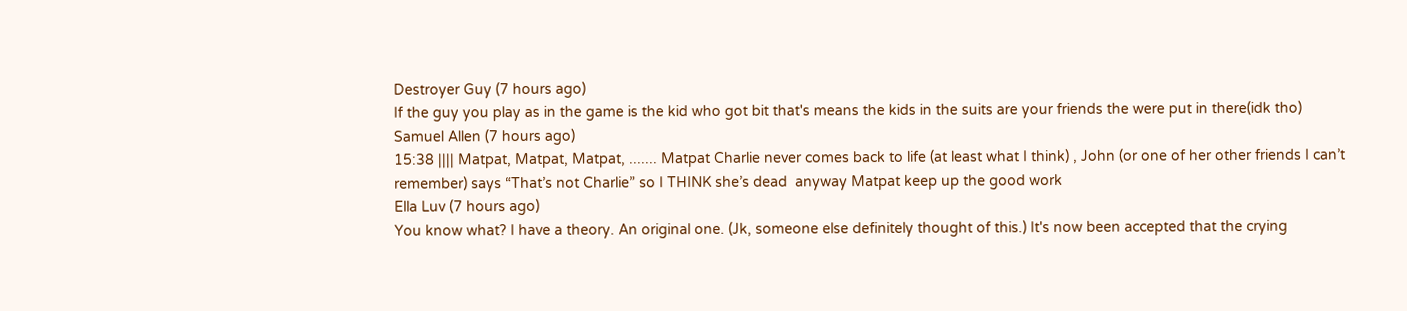Destroyer Guy (7 hours ago)
If the guy you play as in the game is the kid who got bit that's means the kids in the suits are your friends the were put in there(idk tho)
Samuel Allen (7 hours ago)
15:38 |||| Matpat, Matpat, Matpat, ....... Matpat Charlie never comes back to life (at least what I think) , John (or one of her other friends I can’t remember) says “That’s not Charlie” so I THINK she’s dead  anyway Matpat keep up the good work
Ella Luv (7 hours ago)
You know what? I have a theory. An original one. (Jk, someone else definitely thought of this.) It's now been accepted that the crying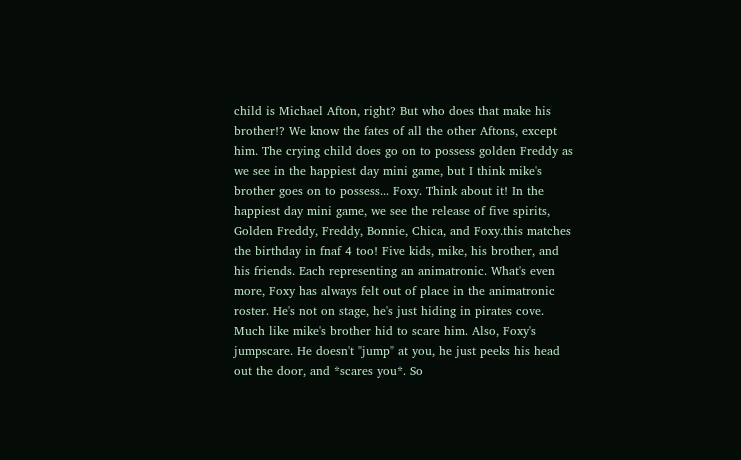child is Michael Afton, right? But who does that make his brother!? We know the fates of all the other Aftons, except him. The crying child does go on to possess golden Freddy as we see in the happiest day mini game, but I think mike's brother goes on to possess... Foxy. Think about it! In the happiest day mini game, we see the release of five spirits, Golden Freddy, Freddy, Bonnie, Chica, and Foxy.this matches the birthday in fnaf 4 too! Five kids, mike, his brother, and his friends. Each representing an animatronic. What's even more, Foxy has always felt out of place in the animatronic roster. He's not on stage, he's just hiding in pirates cove. Much like mike's brother hid to scare him. Also, Foxy's jumpscare. He doesn't "jump" at you, he just peeks his head out the door, and *scares you*. So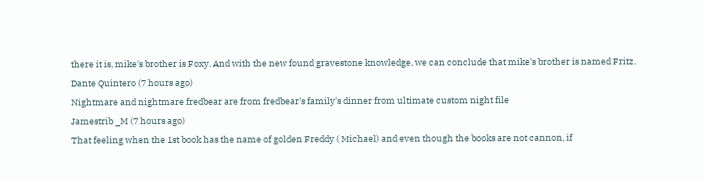there it is, mike's brother is Foxy. And with the new found gravestone knowledge, we can conclude that mike's brother is named Fritz.
Dante Quintero (7 hours ago)
Nightmare and nightmare fredbear are from fredbear's family's dinner from ultimate custom night file
Jamestrib _M (7 hours ago)
That feeling when the 1st book has the name of golden Freddy ( Michael) and even though the books are not cannon, if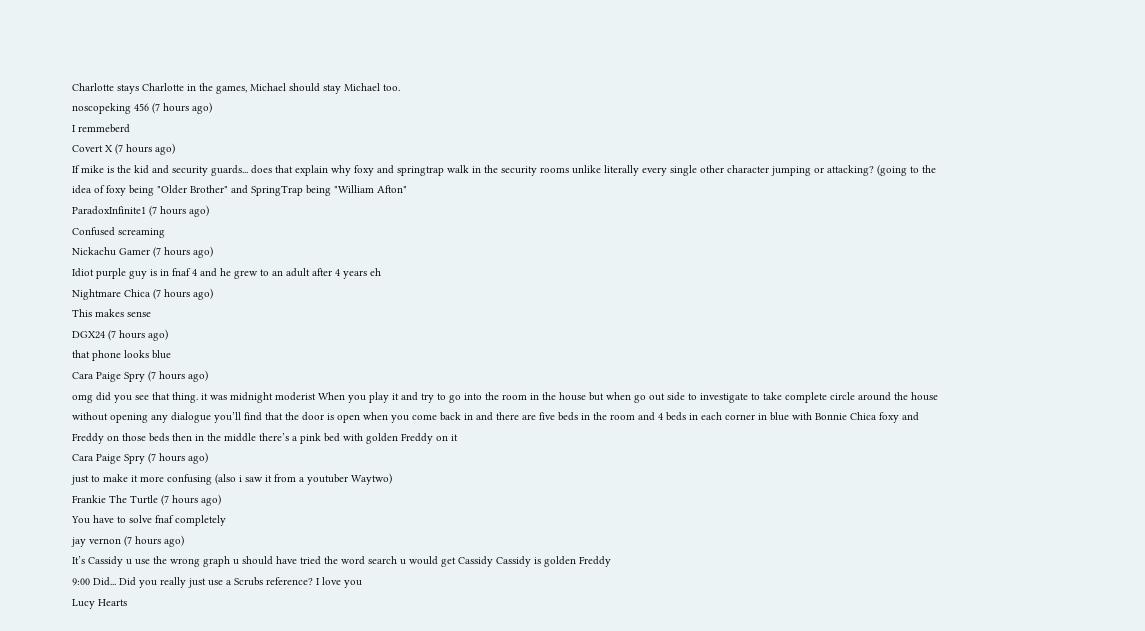Charlotte stays Charlotte in the games, Michael should stay Michael too.
noscopeking 456 (7 hours ago)
I remmeberd
Covert X (7 hours ago)
If mike is the kid and security guards... does that explain why foxy and springtrap walk in the security rooms unlike literally every single other character jumping or attacking? (going to the idea of foxy being "Older Brother" and SpringTrap being "William Afton"
ParadoxInfinite1 (7 hours ago)
Confused screaming
Nickachu Gamer (7 hours ago)
Idiot purple guy is in fnaf 4 and he grew to an adult after 4 years eh
Nightmare Chica (7 hours ago)
This makes sense
DGX24 (7 hours ago)
that phone looks blue
Cara Paige Spry (7 hours ago)
omg did you see that thing. it was midnight moderist When you play it and try to go into the room in the house but when go out side to investigate to take complete circle around the house without opening any dialogue you’ll find that the door is open when you come back in and there are five beds in the room and 4 beds in each corner in blue with Bonnie Chica foxy and Freddy on those beds then in the middle there’s a pink bed with golden Freddy on it
Cara Paige Spry (7 hours ago)
just to make it more confusing (also i saw it from a youtuber Waytwo)
Frankie The Turtle (7 hours ago)
You have to solve fnaf completely
jay vernon (7 hours ago)
It’s Cassidy u use the wrong graph u should have tried the word search u would get Cassidy Cassidy is golden Freddy
9:00 Did... Did you really just use a Scrubs reference? I love you
Lucy Hearts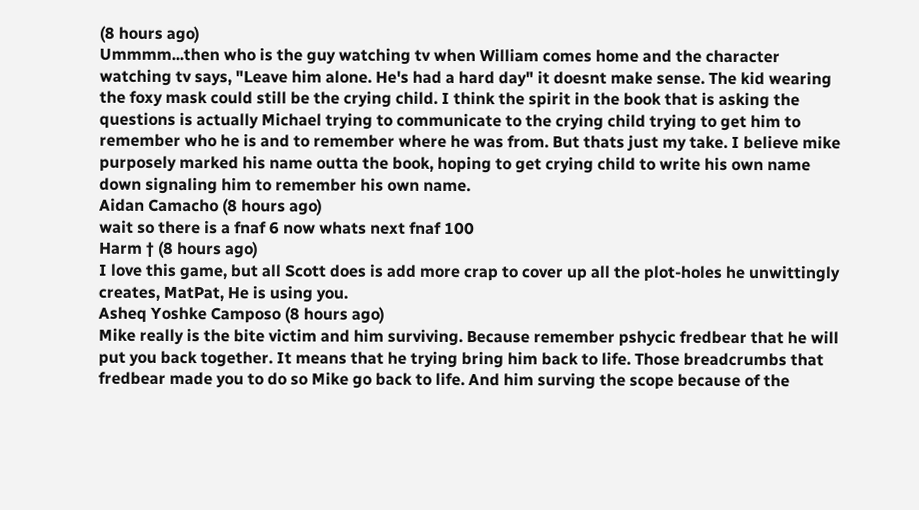(8 hours ago)
Ummmm...then who is the guy watching tv when William comes home and the character watching tv says, "Leave him alone. He's had a hard day" it doesnt make sense. The kid wearing the foxy mask could still be the crying child. I think the spirit in the book that is asking the questions is actually Michael trying to communicate to the crying child trying to get him to remember who he is and to remember where he was from. But thats just my take. I believe mike purposely marked his name outta the book, hoping to get crying child to write his own name down signaling him to remember his own name.
Aidan Camacho (8 hours ago)
wait so there is a fnaf 6 now whats next fnaf 100
Harm † (8 hours ago)
I love this game, but all Scott does is add more crap to cover up all the plot-holes he unwittingly creates, MatPat, He is using you.
Asheq Yoshke Camposo (8 hours ago)
Mike really is the bite victim and him surviving. Because remember pshycic fredbear that he will put you back together. It means that he trying bring him back to life. Those breadcrumbs that fredbear made you to do so Mike go back to life. And him surving the scope because of the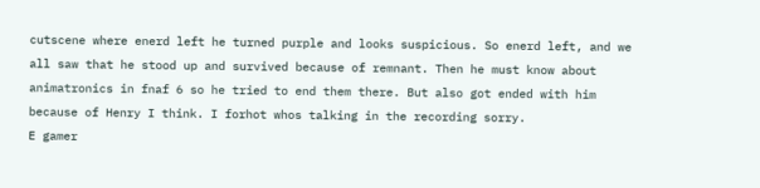cutscene where enerd left he turned purple and looks suspicious. So enerd left, and we all saw that he stood up and survived because of remnant. Then he must know about animatronics in fnaf 6 so he tried to end them there. But also got ended with him because of Henry I think. I forhot whos talking in the recording sorry.
E gamer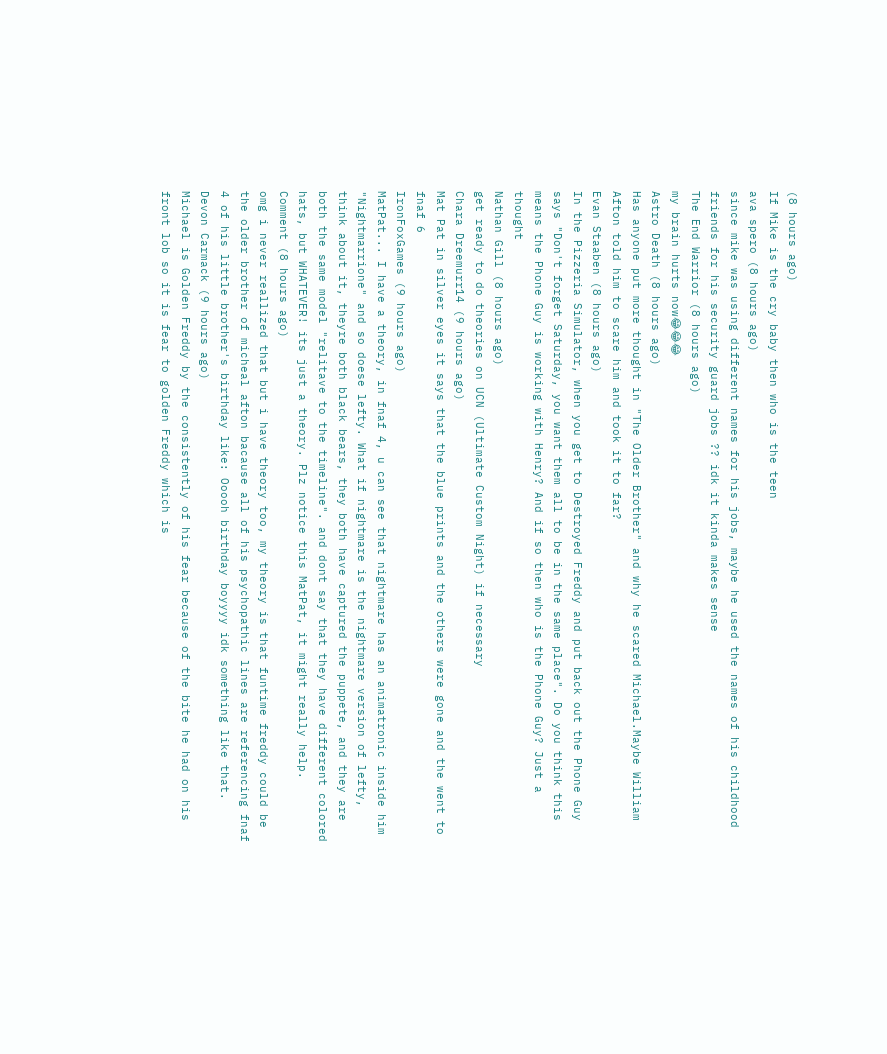(8 hours ago)
If Mike is the cry baby then who is the teen
ava spero (8 hours ago)
since mike was using different names for his jobs, maybe he used the names of his childhood friends for his security guard jobs ?? idk it kinda makes sense
The End Warrior (8 hours ago)
my brain hurts now😂😂😂
Astro Death (8 hours ago)
Has anyone put more thought in "The Older Brother" and why he scared Michael.Maybe William Afton told him to scare him and took it to far?
Evan Staaben (8 hours ago)
In the Pizzeria Simulator, when you get to Destroyed Freddy and put back out the Phone Guy says "Don't forget Saturday, you want them all to be in the same place". Do you think this means the Phone Guy is working with Henry? And if so then who is the Phone Guy? Just a thought
Nathan Gill (8 hours ago)
get ready to do theories on UCN (Ultimate Custom Night) if necessary
Chara Dreemurr14 (9 hours ago)
Mat Pat in silver eyes it says that the blue prints and the others were gone and the went to fnaf 6
IronFoxGames (9 hours ago)
MatPat... I have a theory, in fnaf 4, u can see that nightmare has an animatronic inside him "Nightmarrione" and so doese lefty. What if nightmare is the nightmare version of lefty, think about it, theyre both black bears, they both have captured the puppete, and they are both the same model "relitave to the timeline". and dont say that they have different colored hats, but WHATEVER! its just a theory. Plz notice this MatPat, it might really help.
Comment (8 hours ago)
omg i never reallized that but i have theory too, my theory is that funtime freddy could be the older brother of micheal afton bacause all of his psychopathic lines are referencing fnaf 4 of his little brother's birthday like: Ooooh birthday boyyyy idk something like that.
Devon Carmack (9 hours ago)
Michael is Golden Freddy by the consistently of his fear because of the bite he had on his front lob so it is fear to golden Freddy which is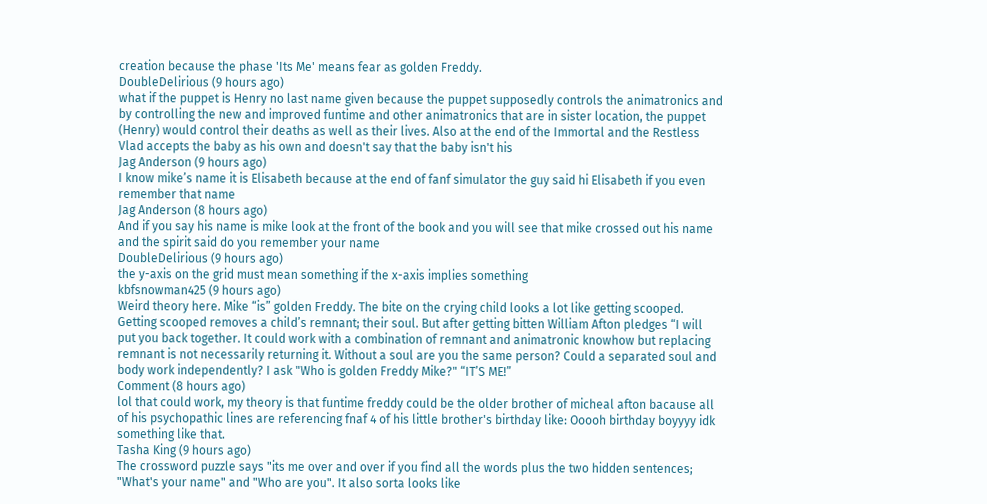creation because the phase 'Its Me' means fear as golden Freddy.
DoubleDelirious (9 hours ago)
what if the puppet is Henry no last name given because the puppet supposedly controls the animatronics and by controlling the new and improved funtime and other animatronics that are in sister location, the puppet (Henry) would control their deaths as well as their lives. Also at the end of the Immortal and the Restless Vlad accepts the baby as his own and doesn't say that the baby isn't his
Jag Anderson (9 hours ago)
I know mike’s name it is Elisabeth because at the end of fanf simulator the guy said hi Elisabeth if you even remember that name
Jag Anderson (8 hours ago)
And if you say his name is mike look at the front of the book and you will see that mike crossed out his name and the spirit said do you remember your name
DoubleDelirious (9 hours ago)
the y-axis on the grid must mean something if the x-axis implies something
kbfsnowman425 (9 hours ago)
Weird theory here. Mike “is” golden Freddy. The bite on the crying child looks a lot like getting scooped. Getting scooped removes a child’s remnant; their soul. But after getting bitten William Afton pledges “I will put you back together. It could work with a combination of remnant and animatronic knowhow but replacing remnant is not necessarily returning it. Without a soul are you the same person? Could a separated soul and body work independently? I ask "Who is golden Freddy Mike?" “IT’S ME!”
Comment (8 hours ago)
lol that could work, my theory is that funtime freddy could be the older brother of micheal afton bacause all of his psychopathic lines are referencing fnaf 4 of his little brother's birthday like: Ooooh birthday boyyyy idk something like that.
Tasha King (9 hours ago)
The crossword puzzle says "its me over and over if you find all the words plus the two hidden sentences; "What's your name" and "Who are you". It also sorta looks like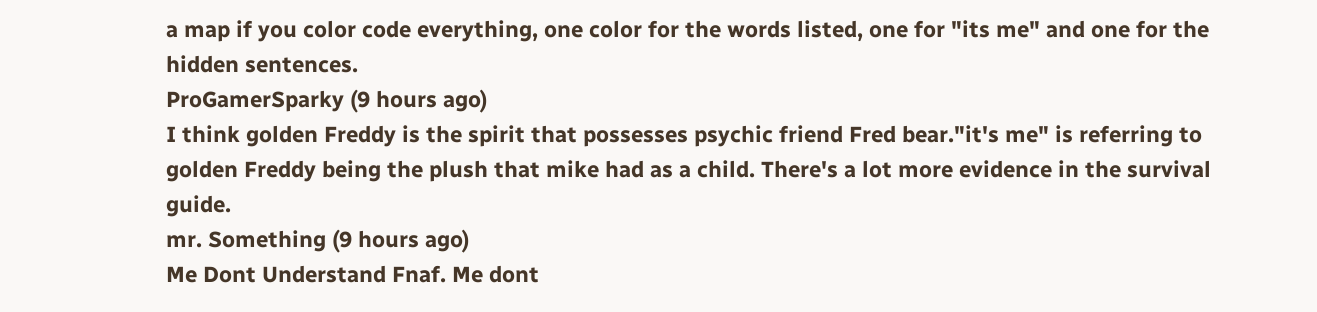a map if you color code everything, one color for the words listed, one for "its me" and one for the hidden sentences.
ProGamerSparky (9 hours ago)
I think golden Freddy is the spirit that possesses psychic friend Fred bear."it's me" is referring to golden Freddy being the plush that mike had as a child. There's a lot more evidence in the survival guide.
mr. Something (9 hours ago)
Me Dont Understand Fnaf. Me dont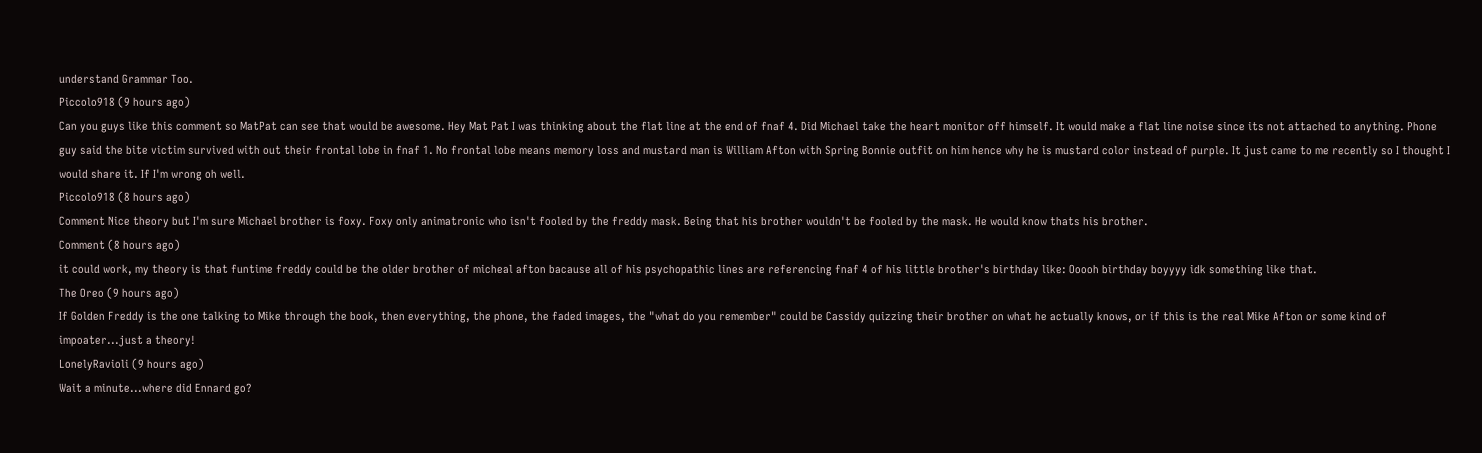understand Grammar Too.
Piccolo918 (9 hours ago)
Can you guys like this comment so MatPat can see that would be awesome. Hey Mat Pat I was thinking about the flat line at the end of fnaf 4. Did Michael take the heart monitor off himself. It would make a flat line noise since its not attached to anything. Phone guy said the bite victim survived with out their frontal lobe in fnaf 1. No frontal lobe means memory loss and mustard man is William Afton with Spring Bonnie outfit on him hence why he is mustard color instead of purple. It just came to me recently so I thought I would share it. If I'm wrong oh well.
Piccolo918 (8 hours ago)
Comment Nice theory but I'm sure Michael brother is foxy. Foxy only animatronic who isn't fooled by the freddy mask. Being that his brother wouldn't be fooled by the mask. He would know thats his brother.
Comment (8 hours ago)
it could work, my theory is that funtime freddy could be the older brother of micheal afton bacause all of his psychopathic lines are referencing fnaf 4 of his little brother's birthday like: Ooooh birthday boyyyy idk something like that.
The Oreo (9 hours ago)
If Golden Freddy is the one talking to Mike through the book, then everything, the phone, the faded images, the "what do you remember" could be Cassidy quizzing their brother on what he actually knows, or if this is the real Mike Afton or some kind of impoater...just a theory!
LonelyRavioli (9 hours ago)
Wait a minute...where did Ennard go?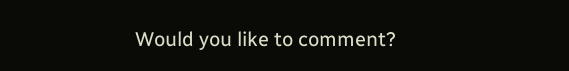Would you like to comment?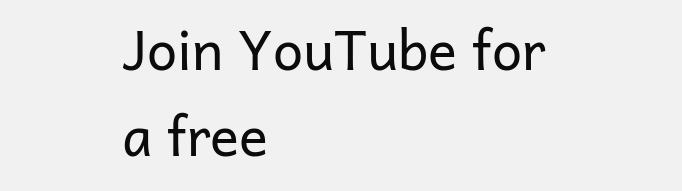Join YouTube for a free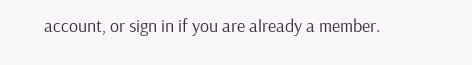account, or sign in if you are already a member.